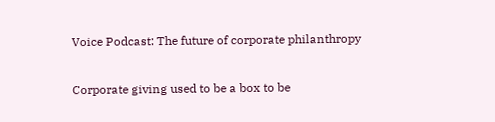Voice Podcast: The future of corporate philanthropy

Corporate giving used to be a box to be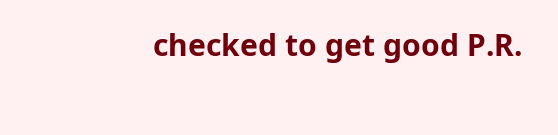checked to get good P.R.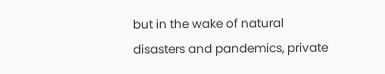but in the wake of natural disasters and pandemics, private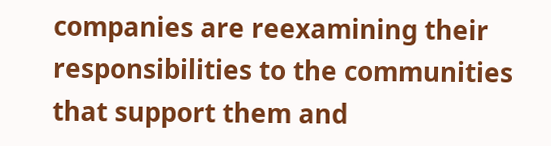companies are reexamining their responsibilities to the communities that support them and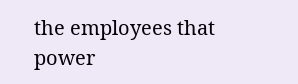the employees that power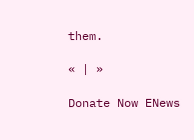them.

« | »

Donate Now ENews